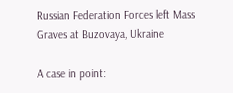Russian Federation Forces left Mass Graves at Buzovaya, Ukraine

A case in point: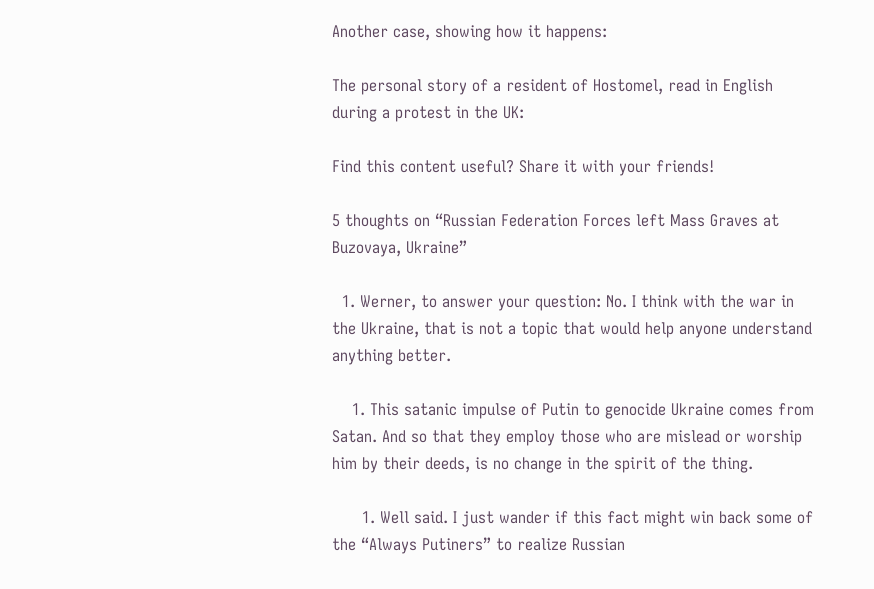Another case, showing how it happens:

The personal story of a resident of Hostomel, read in English during a protest in the UK:

Find this content useful? Share it with your friends!

5 thoughts on “Russian Federation Forces left Mass Graves at Buzovaya, Ukraine”

  1. Werner, to answer your question: No. I think with the war in the Ukraine, that is not a topic that would help anyone understand anything better.

    1. This satanic impulse of Putin to genocide Ukraine comes from Satan. And so that they employ those who are mislead or worship him by their deeds, is no change in the spirit of the thing.

      1. Well said. I just wander if this fact might win back some of the “Always Putiners” to realize Russian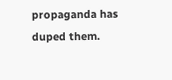propaganda has duped them.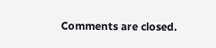Comments are closed.